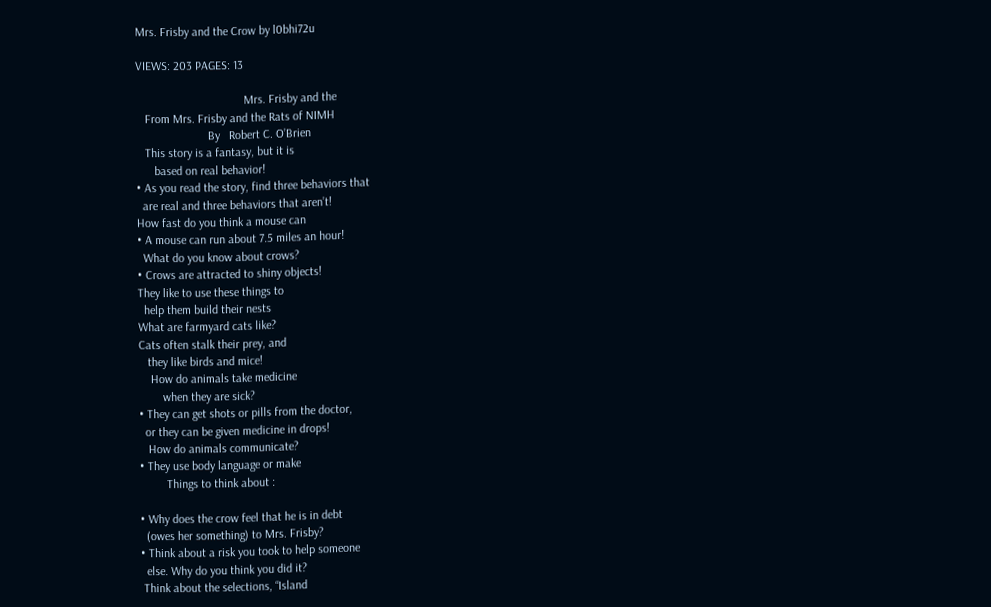Mrs. Frisby and the Crow by l0bhi72u

VIEWS: 203 PAGES: 13

                                    Mrs. Frisby and the
   From Mrs. Frisby and the Rats of NIMH
                        By   Robert C. O’Brien
   This story is a fantasy, but it is
      based on real behavior!
• As you read the story, find three behaviors that
  are real and three behaviors that aren’t!
How fast do you think a mouse can
• A mouse can run about 7.5 miles an hour!
  What do you know about crows?
• Crows are attracted to shiny objects!
They like to use these things to
  help them build their nests
What are farmyard cats like?
Cats often stalk their prey, and
   they like birds and mice!
    How do animals take medicine
        when they are sick?
• They can get shots or pills from the doctor,
  or they can be given medicine in drops!
   How do animals communicate?
• They use body language or make
         Things to think about :

• Why does the crow feel that he is in debt
  (owes her something) to Mrs. Frisby?
• Think about a risk you took to help someone
  else. Why do you think you did it?
 Think about the selections, “Island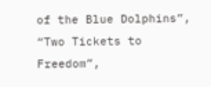of the Blue Dolphins”,
“Two Tickets to Freedom”,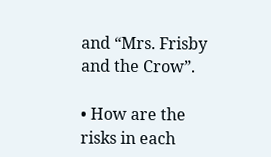and “Mrs. Frisby and the Crow”.

• How are the risks in each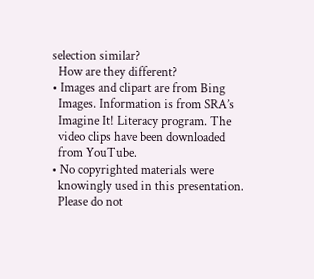selection similar?
  How are they different?
• Images and clipart are from Bing
  Images. Information is from SRA’s
  Imagine It! Literacy program. The
  video clips have been downloaded
  from YouTube.
• No copyrighted materials were
  knowingly used in this presentation.
  Please do not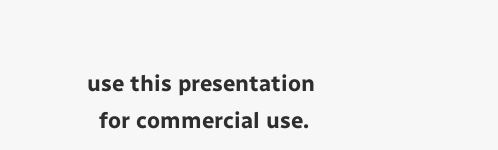use this presentation
  for commercial use.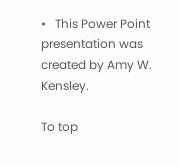•   This Power Point presentation was created by Amy W. Kensley.

To top